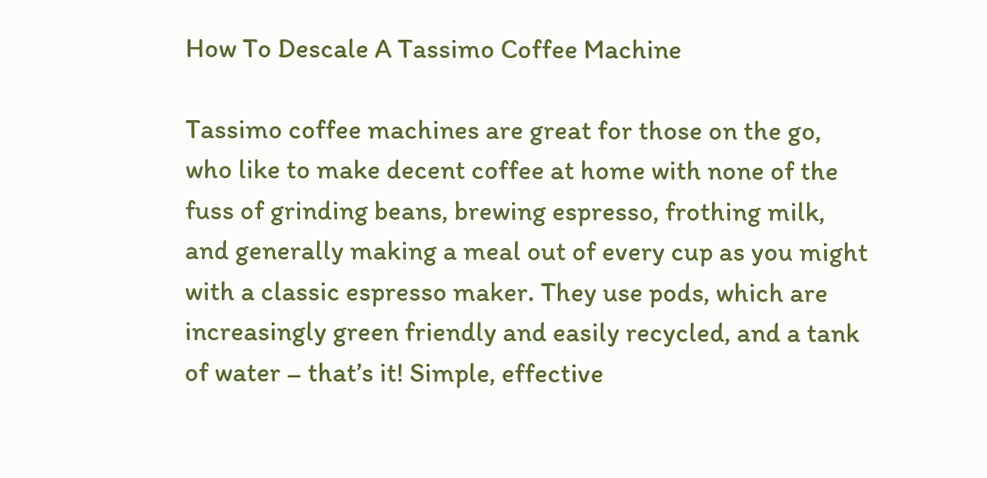How To Descale A Tassimo Coffee Machine

Tassimo coffee machines are great for those on the go, who like to make decent coffee at home with none of the fuss of grinding beans, brewing espresso, frothing milk, and generally making a meal out of every cup as you might with a classic espresso maker. They use pods, which are increasingly green friendly and easily recycled, and a tank of water – that’s it! Simple, effective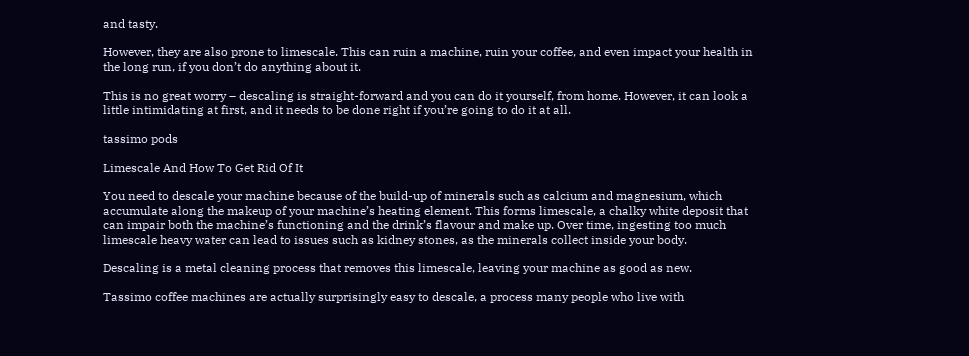and tasty.

However, they are also prone to limescale. This can ruin a machine, ruin your coffee, and even impact your health in the long run, if you don’t do anything about it.

This is no great worry – descaling is straight-forward and you can do it yourself, from home. However, it can look a little intimidating at first, and it needs to be done right if you’re going to do it at all.

tassimo pods

Limescale And How To Get Rid Of It

You need to descale your machine because of the build-up of minerals such as calcium and magnesium, which accumulate along the makeup of your machine’s heating element. This forms limescale, a chalky white deposit that can impair both the machine’s functioning and the drink’s flavour and make up. Over time, ingesting too much limescale heavy water can lead to issues such as kidney stones, as the minerals collect inside your body.

Descaling is a metal cleaning process that removes this limescale, leaving your machine as good as new.

Tassimo coffee machines are actually surprisingly easy to descale, a process many people who live with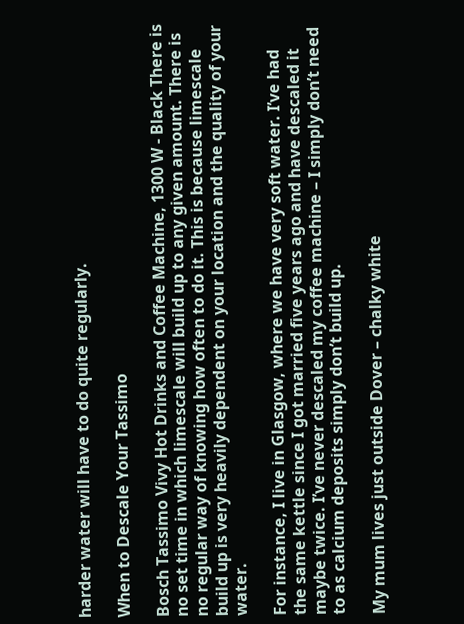harder water will have to do quite regularly.

When to Descale Your Tassimo

Bosch Tassimo Vivy Hot Drinks and Coffee Machine, 1300 W - Black There is no set time in which limescale will build up to any given amount. There is no regular way of knowing how often to do it. This is because limescale build up is very heavily dependent on your location and the quality of your water.

For instance, I live in Glasgow, where we have very soft water. I’ve had the same kettle since I got married five years ago and have descaled it maybe twice. I’ve never descaled my coffee machine – I simply don’t need to as calcium deposits simply don’t build up.

My mum lives just outside Dover – chalky white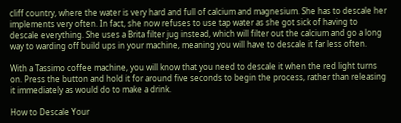cliff country, where the water is very hard and full of calcium and magnesium. She has to descale her implements very often. In fact, she now refuses to use tap water as she got sick of having to descale everything. She uses a Brita filter jug instead, which will filter out the calcium and go a long way to warding off build ups in your machine, meaning you will have to descale it far less often.

With a Tassimo coffee machine, you will know that you need to descale it when the red light turns on. Press the button and hold it for around five seconds to begin the process, rather than releasing it immediately as would do to make a drink.

How to Descale Your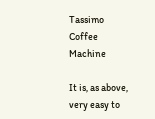Tassimo Coffee Machine

It is, as above, very easy to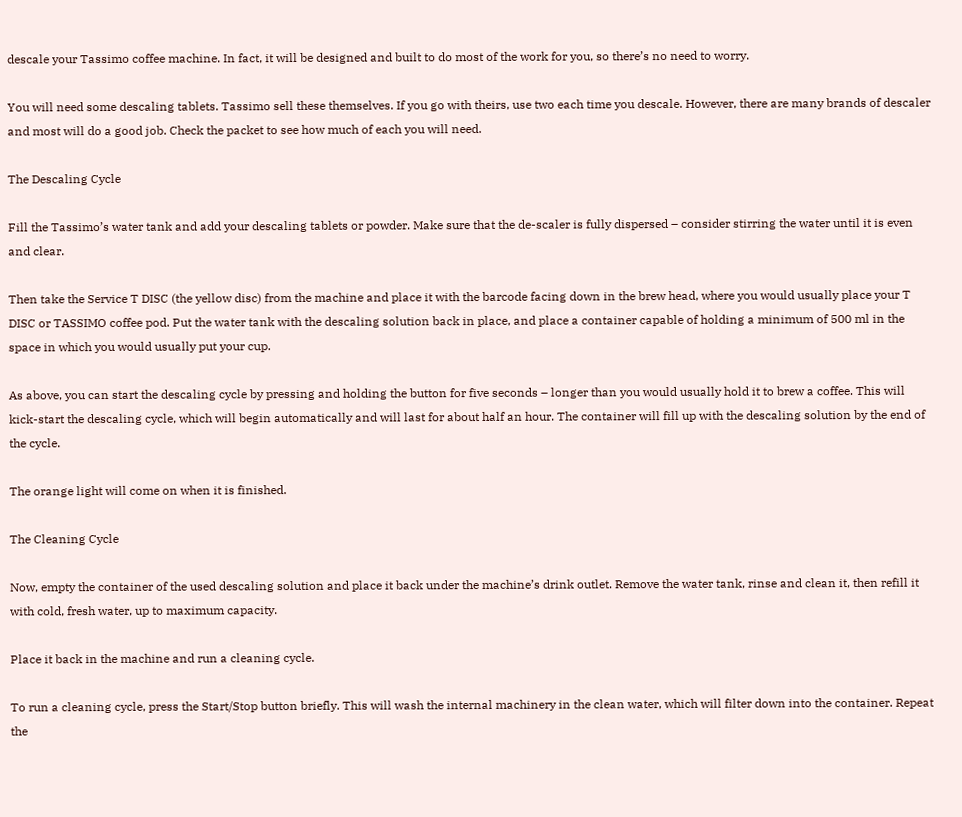descale your Tassimo coffee machine. In fact, it will be designed and built to do most of the work for you, so there’s no need to worry.

You will need some descaling tablets. Tassimo sell these themselves. If you go with theirs, use two each time you descale. However, there are many brands of descaler and most will do a good job. Check the packet to see how much of each you will need.

The Descaling Cycle

Fill the Tassimo’s water tank and add your descaling tablets or powder. Make sure that the de-scaler is fully dispersed – consider stirring the water until it is even and clear.

Then take the Service T DISC (the yellow disc) from the machine and place it with the barcode facing down in the brew head, where you would usually place your T DISC or TASSIMO coffee pod. Put the water tank with the descaling solution back in place, and place a container capable of holding a minimum of 500 ml in the space in which you would usually put your cup.

As above, you can start the descaling cycle by pressing and holding the button for five seconds – longer than you would usually hold it to brew a coffee. This will kick-start the descaling cycle, which will begin automatically and will last for about half an hour. The container will fill up with the descaling solution by the end of the cycle.

The orange light will come on when it is finished.

The Cleaning Cycle

Now, empty the container of the used descaling solution and place it back under the machine’s drink outlet. Remove the water tank, rinse and clean it, then refill it with cold, fresh water, up to maximum capacity.

Place it back in the machine and run a cleaning cycle.

To run a cleaning cycle, press the Start/Stop button briefly. This will wash the internal machinery in the clean water, which will filter down into the container. Repeat the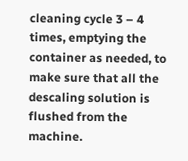cleaning cycle 3 – 4 times, emptying the container as needed, to make sure that all the descaling solution is flushed from the machine.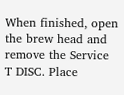When finished, open the brew head and remove the Service T DISC. Place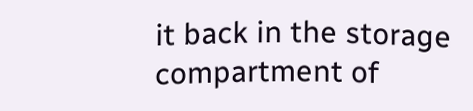it back in the storage compartment of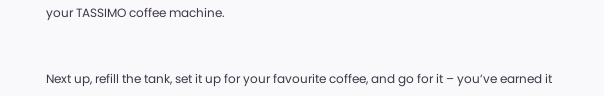your TASSIMO coffee machine.


Next up, refill the tank, set it up for your favourite coffee, and go for it – you’ve earned it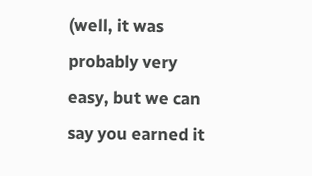(well, it was probably very easy, but we can say you earned it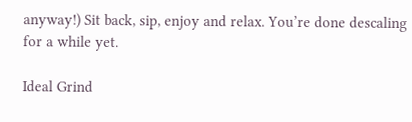anyway!) Sit back, sip, enjoy and relax. You’re done descaling for a while yet.

Ideal Grind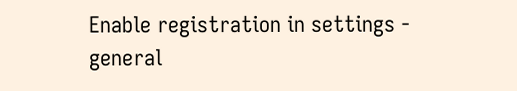Enable registration in settings - general